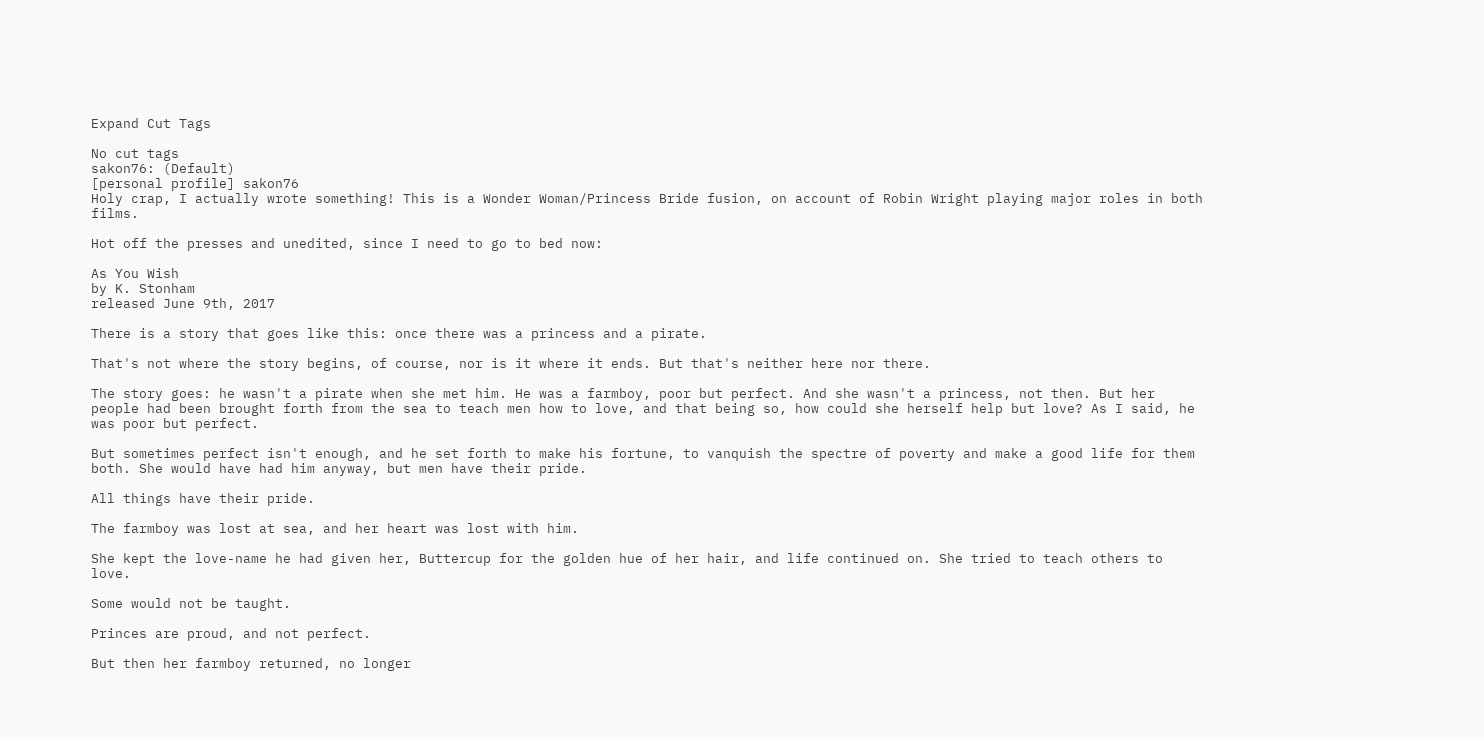Expand Cut Tags

No cut tags
sakon76: (Default)
[personal profile] sakon76
Holy crap, I actually wrote something! This is a Wonder Woman/Princess Bride fusion, on account of Robin Wright playing major roles in both films.

Hot off the presses and unedited, since I need to go to bed now:

As You Wish
by K. Stonham
released June 9th, 2017

There is a story that goes like this: once there was a princess and a pirate.

That's not where the story begins, of course, nor is it where it ends. But that's neither here nor there.

The story goes: he wasn't a pirate when she met him. He was a farmboy, poor but perfect. And she wasn't a princess, not then. But her people had been brought forth from the sea to teach men how to love, and that being so, how could she herself help but love? As I said, he was poor but perfect.

But sometimes perfect isn't enough, and he set forth to make his fortune, to vanquish the spectre of poverty and make a good life for them both. She would have had him anyway, but men have their pride.

All things have their pride.

The farmboy was lost at sea, and her heart was lost with him.

She kept the love-name he had given her, Buttercup for the golden hue of her hair, and life continued on. She tried to teach others to love.

Some would not be taught.

Princes are proud, and not perfect.

But then her farmboy returned, no longer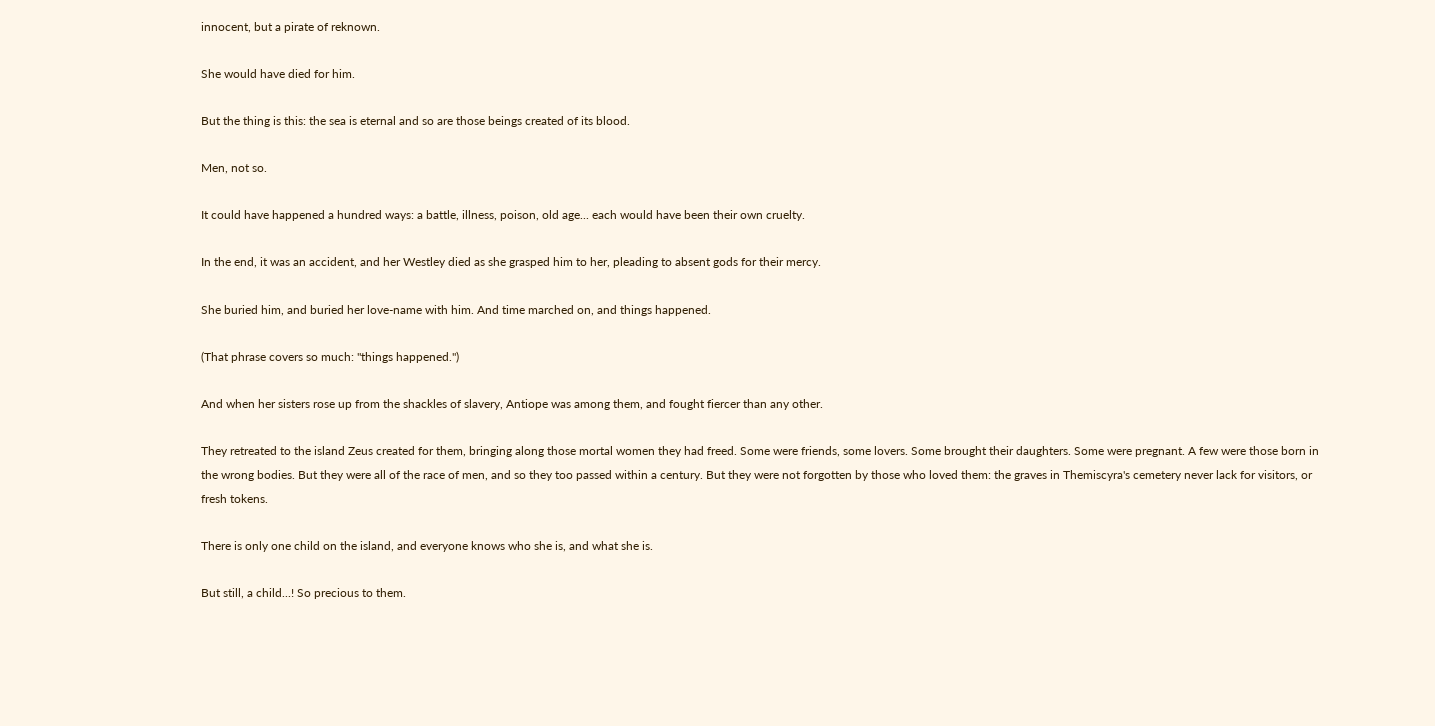innocent, but a pirate of reknown.

She would have died for him.

But the thing is this: the sea is eternal and so are those beings created of its blood.

Men, not so.

It could have happened a hundred ways: a battle, illness, poison, old age... each would have been their own cruelty.

In the end, it was an accident, and her Westley died as she grasped him to her, pleading to absent gods for their mercy.

She buried him, and buried her love-name with him. And time marched on, and things happened.

(That phrase covers so much: "things happened.")

And when her sisters rose up from the shackles of slavery, Antiope was among them, and fought fiercer than any other.

They retreated to the island Zeus created for them, bringing along those mortal women they had freed. Some were friends, some lovers. Some brought their daughters. Some were pregnant. A few were those born in the wrong bodies. But they were all of the race of men, and so they too passed within a century. But they were not forgotten by those who loved them: the graves in Themiscyra's cemetery never lack for visitors, or fresh tokens.

There is only one child on the island, and everyone knows who she is, and what she is.

But still, a child...! So precious to them.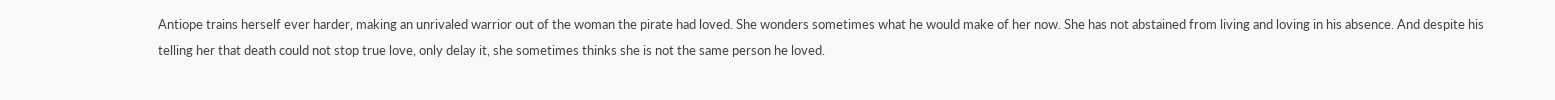Antiope trains herself ever harder, making an unrivaled warrior out of the woman the pirate had loved. She wonders sometimes what he would make of her now. She has not abstained from living and loving in his absence. And despite his telling her that death could not stop true love, only delay it, she sometimes thinks she is not the same person he loved.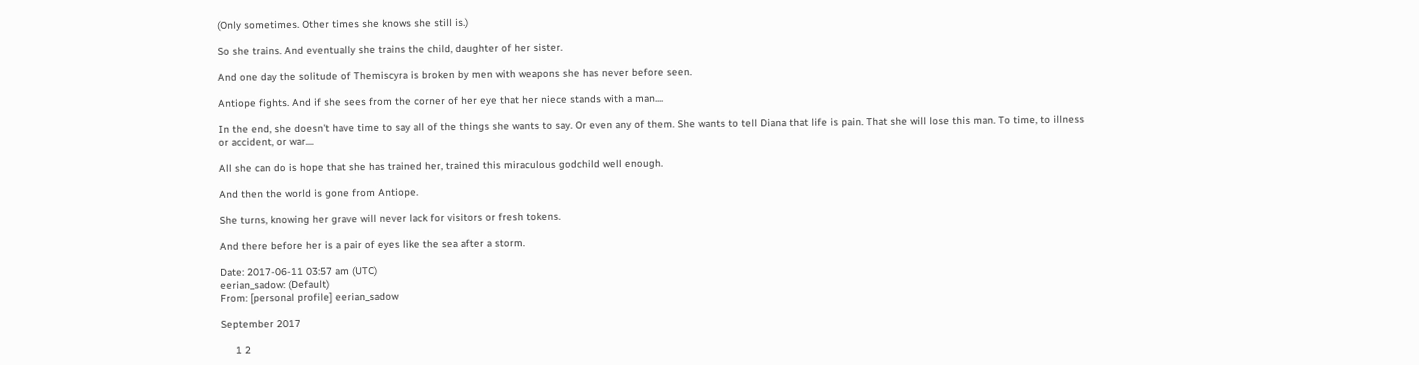(Only sometimes. Other times she knows she still is.)

So she trains. And eventually she trains the child, daughter of her sister.

And one day the solitude of Themiscyra is broken by men with weapons she has never before seen.

Antiope fights. And if she sees from the corner of her eye that her niece stands with a man....

In the end, she doesn't have time to say all of the things she wants to say. Or even any of them. She wants to tell Diana that life is pain. That she will lose this man. To time, to illness or accident, or war....

All she can do is hope that she has trained her, trained this miraculous godchild well enough.

And then the world is gone from Antiope.

She turns, knowing her grave will never lack for visitors or fresh tokens.

And there before her is a pair of eyes like the sea after a storm.

Date: 2017-06-11 03:57 am (UTC)
eerian_sadow: (Default)
From: [personal profile] eerian_sadow

September 2017

     1 2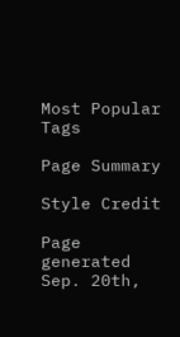Most Popular Tags

Page Summary

Style Credit

Page generated Sep. 20th,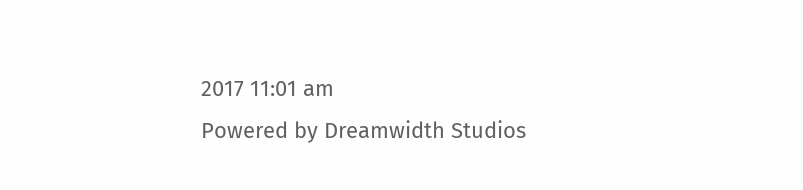2017 11:01 am
Powered by Dreamwidth Studios